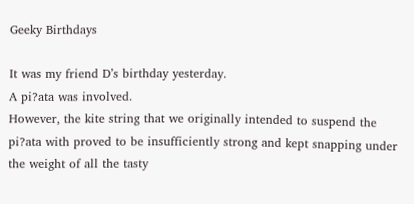Geeky Birthdays

It was my friend D’s birthday yesterday.
A pi?ata was involved.
However, the kite string that we originally intended to suspend the pi?ata with proved to be insufficiently strong and kept snapping under the weight of all the tasty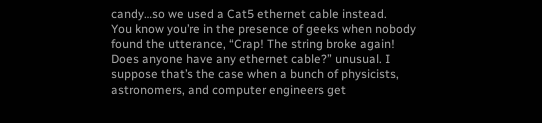candy…so we used a Cat5 ethernet cable instead.
You know you’re in the presence of geeks when nobody found the utterance, “Crap! The string broke again! Does anyone have any ethernet cable?” unusual. I suppose that’s the case when a bunch of physicists, astronomers, and computer engineers get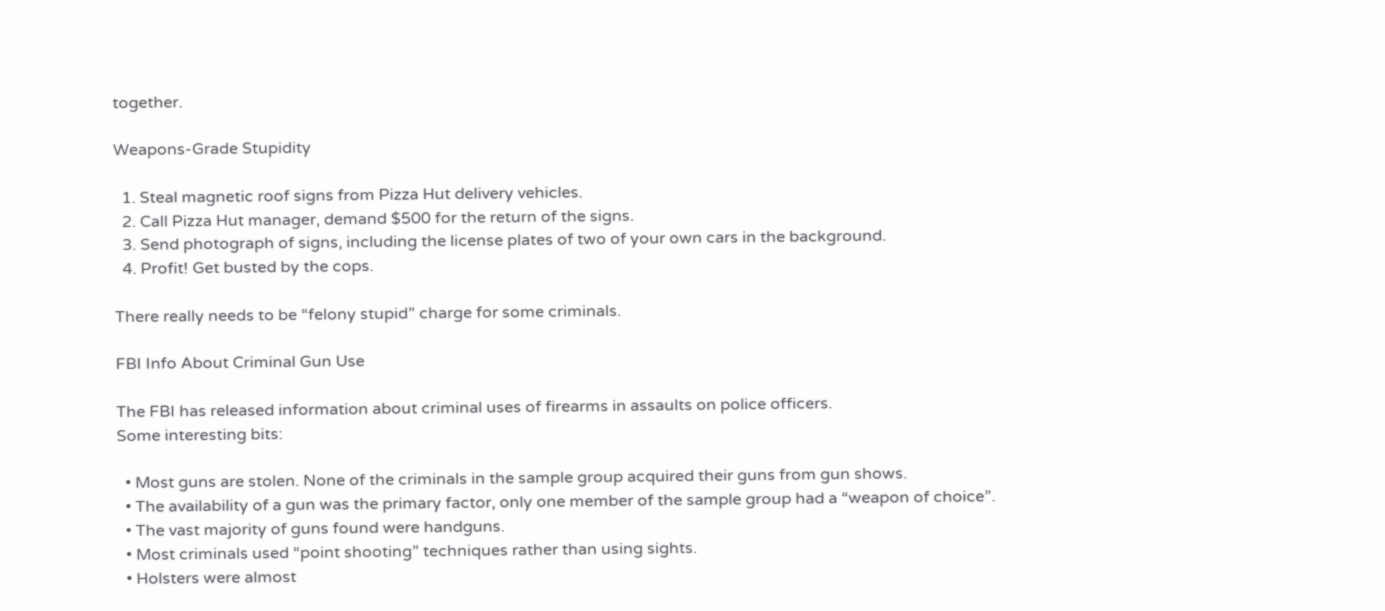together.

Weapons-Grade Stupidity

  1. Steal magnetic roof signs from Pizza Hut delivery vehicles.
  2. Call Pizza Hut manager, demand $500 for the return of the signs.
  3. Send photograph of signs, including the license plates of two of your own cars in the background.
  4. Profit! Get busted by the cops.

There really needs to be “felony stupid” charge for some criminals.

FBI Info About Criminal Gun Use

The FBI has released information about criminal uses of firearms in assaults on police officers.
Some interesting bits:

  • Most guns are stolen. None of the criminals in the sample group acquired their guns from gun shows.
  • The availability of a gun was the primary factor, only one member of the sample group had a “weapon of choice”.
  • The vast majority of guns found were handguns.
  • Most criminals used “point shooting” techniques rather than using sights.
  • Holsters were almost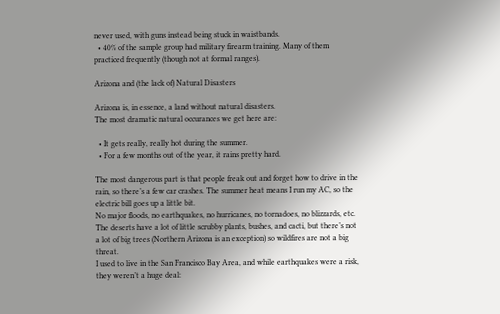never used, with guns instead being stuck in waistbands.
  • 40% of the sample group had military firearm training. Many of them practiced frequently (though not at formal ranges).

Arizona and (the lack of) Natural Disasters

Arizona is, in essence, a land without natural disasters.
The most dramatic natural occurances we get here are:

  • It gets really, really hot during the summer.
  • For a few months out of the year, it rains pretty hard.

The most dangerous part is that people freak out and forget how to drive in the rain, so there’s a few car crashes. The summer heat means I run my AC, so the electric bill goes up a little bit.
No major floods, no earthquakes, no hurricanes, no tornadoes, no blizzards, etc. The deserts have a lot of little scrubby plants, bushes, and cacti, but there’s not a lot of big trees (Northern Arizona is an exception) so wildfires are not a big threat.
I used to live in the San Francisco Bay Area, and while earthquakes were a risk, they weren’t a huge deal: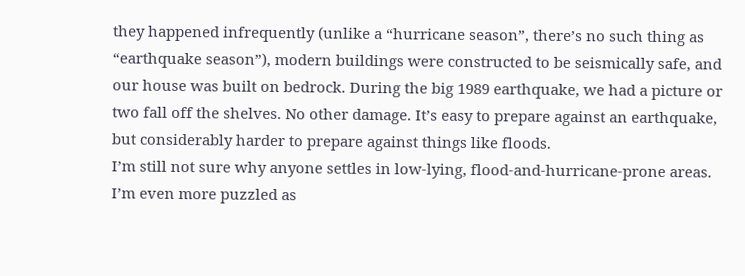they happened infrequently (unlike a “hurricane season”, there’s no such thing as “earthquake season”), modern buildings were constructed to be seismically safe, and our house was built on bedrock. During the big 1989 earthquake, we had a picture or two fall off the shelves. No other damage. It’s easy to prepare against an earthquake, but considerably harder to prepare against things like floods.
I’m still not sure why anyone settles in low-lying, flood-and-hurricane-prone areas. I’m even more puzzled as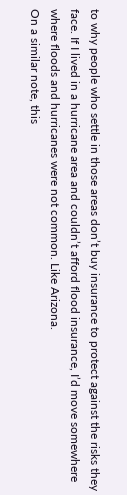to why people who settle in those areas don’t buy insurance to protect against the risks they face. If I lived in a hurricane area and couldn’t afford flood insurance, I’d move somewhere where floods and hurricanes were not common. Like Arizona.
On a similar note, this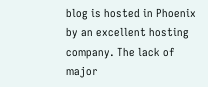blog is hosted in Phoenix by an excellent hosting company. The lack of major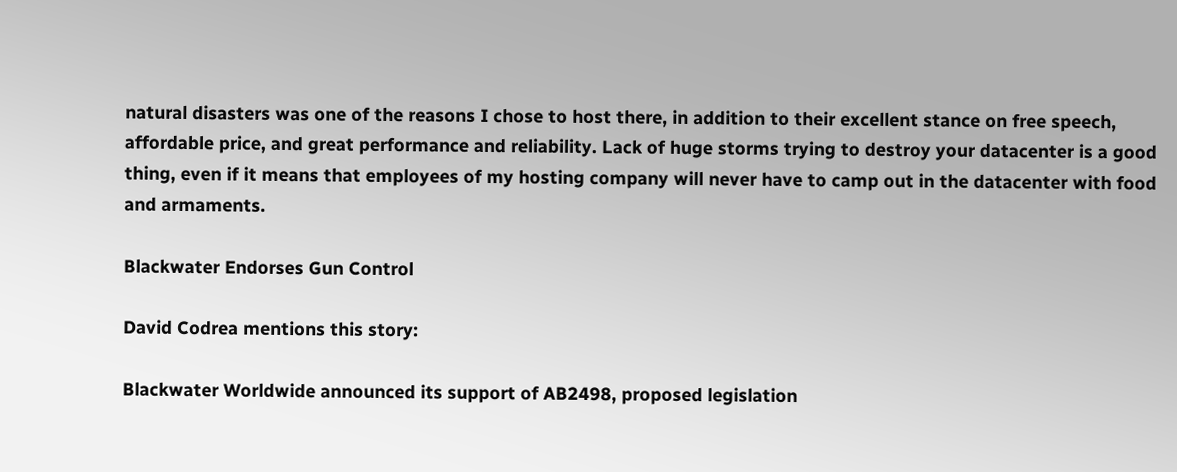natural disasters was one of the reasons I chose to host there, in addition to their excellent stance on free speech, affordable price, and great performance and reliability. Lack of huge storms trying to destroy your datacenter is a good thing, even if it means that employees of my hosting company will never have to camp out in the datacenter with food and armaments.

Blackwater Endorses Gun Control

David Codrea mentions this story:

Blackwater Worldwide announced its support of AB2498, proposed legislation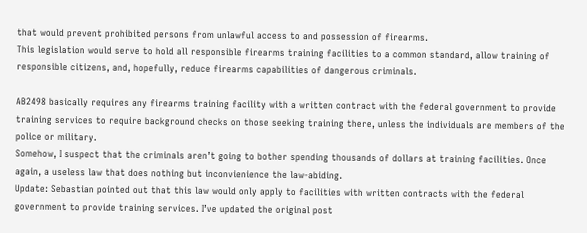that would prevent prohibited persons from unlawful access to and possession of firearms.
This legislation would serve to hold all responsible firearms training facilities to a common standard, allow training of responsible citizens, and, hopefully, reduce firearms capabilities of dangerous criminals.

AB2498 basically requires any firearms training facility with a written contract with the federal government to provide training services to require background checks on those seeking training there, unless the individuals are members of the police or military.
Somehow, I suspect that the criminals aren’t going to bother spending thousands of dollars at training facilities. Once again, a useless law that does nothing but inconvienience the law-abiding.
Update: Sebastian pointed out that this law would only apply to facilities with written contracts with the federal government to provide training services. I’ve updated the original post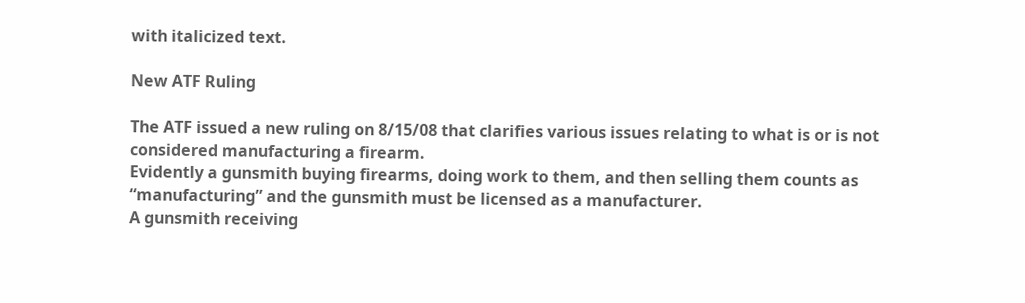with italicized text.

New ATF Ruling

The ATF issued a new ruling on 8/15/08 that clarifies various issues relating to what is or is not considered manufacturing a firearm.
Evidently a gunsmith buying firearms, doing work to them, and then selling them counts as “manufacturing” and the gunsmith must be licensed as a manufacturer.
A gunsmith receiving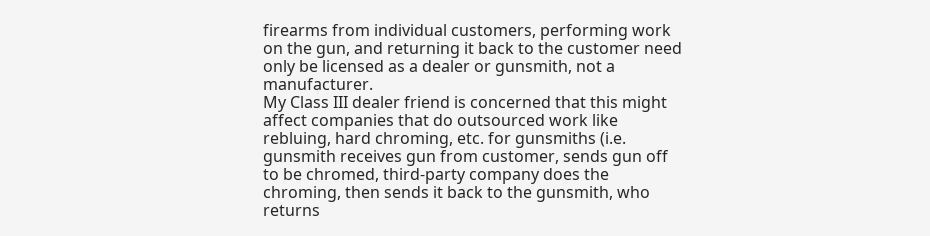firearms from individual customers, performing work on the gun, and returning it back to the customer need only be licensed as a dealer or gunsmith, not a manufacturer.
My Class III dealer friend is concerned that this might affect companies that do outsourced work like rebluing, hard chroming, etc. for gunsmiths (i.e. gunsmith receives gun from customer, sends gun off to be chromed, third-party company does the chroming, then sends it back to the gunsmith, who returns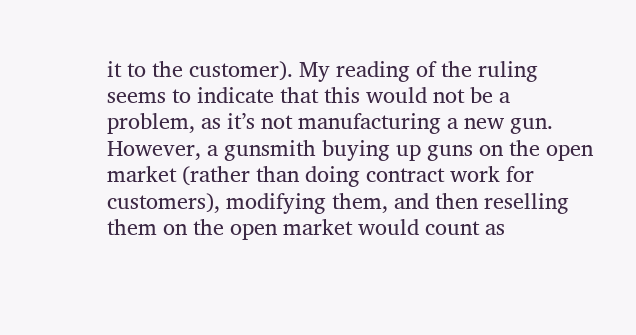it to the customer). My reading of the ruling seems to indicate that this would not be a problem, as it’s not manufacturing a new gun.
However, a gunsmith buying up guns on the open market (rather than doing contract work for customers), modifying them, and then reselling them on the open market would count as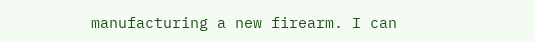manufacturing a new firearm. I can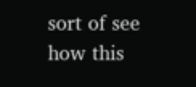sort of see how this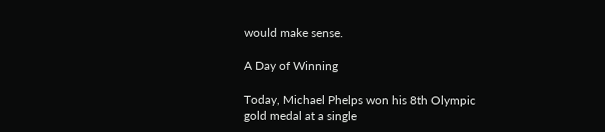would make sense.

A Day of Winning

Today, Michael Phelps won his 8th Olympic gold medal at a single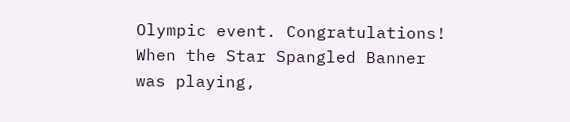Olympic event. Congratulations!
When the Star Spangled Banner was playing,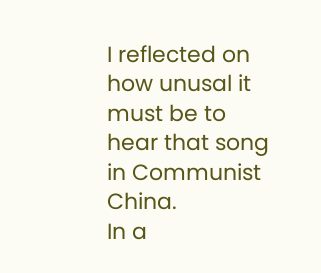I reflected on how unusal it must be to hear that song in Communist China.
In a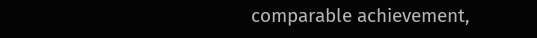comparable achievement,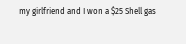my girlfriend and I won a $25 Shell gas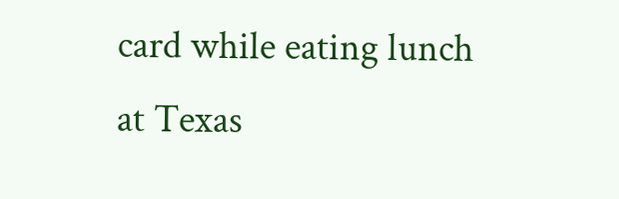card while eating lunch at Texas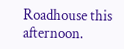Roadhouse this afternoon.